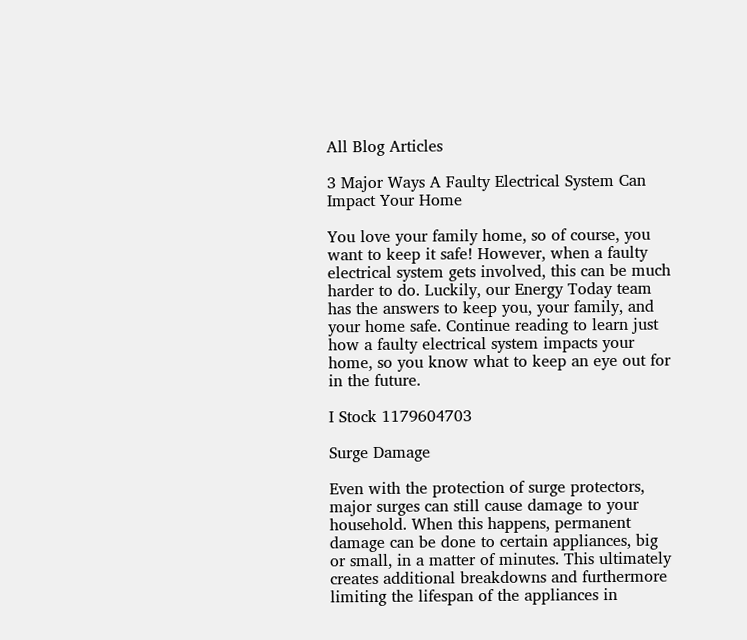All Blog Articles

3 Major Ways A Faulty Electrical System Can Impact Your Home

You love your family home, so of course, you want to keep it safe! However, when a faulty electrical system gets involved, this can be much harder to do. Luckily, our Energy Today team has the answers to keep you, your family, and your home safe. Continue reading to learn just how a faulty electrical system impacts your home, so you know what to keep an eye out for in the future.

I Stock 1179604703

Surge Damage

Even with the protection of surge protectors, major surges can still cause damage to your household. When this happens, permanent damage can be done to certain appliances, big or small, in a matter of minutes. This ultimately creates additional breakdowns and furthermore limiting the lifespan of the appliances in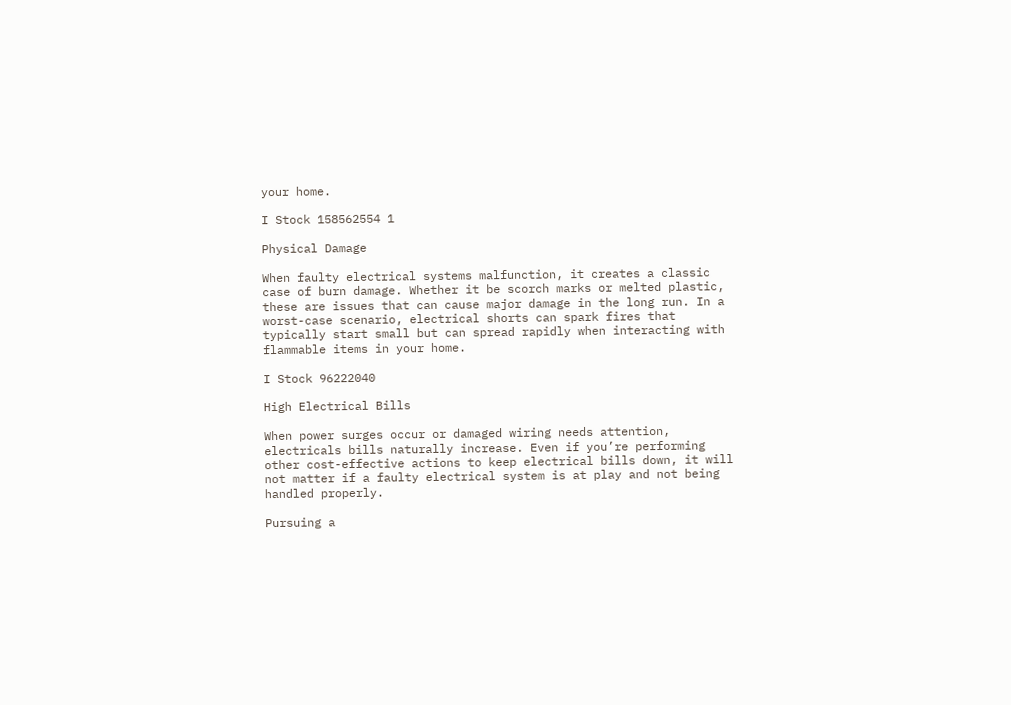your home.

I Stock 158562554 1

Physical Damage

When faulty electrical systems malfunction, it creates a classic case of burn damage. Whether it be scorch marks or melted plastic, these are issues that can cause major damage in the long run. In a worst-case scenario, electrical shorts can spark fires that typically start small but can spread rapidly when interacting with flammable items in your home.

I Stock 96222040

High Electrical Bills

When power surges occur or damaged wiring needs attention, electricals bills naturally increase. Even if you’re performing other cost-effective actions to keep electrical bills down, it will not matter if a faulty electrical system is at play and not being handled properly.

Pursuing a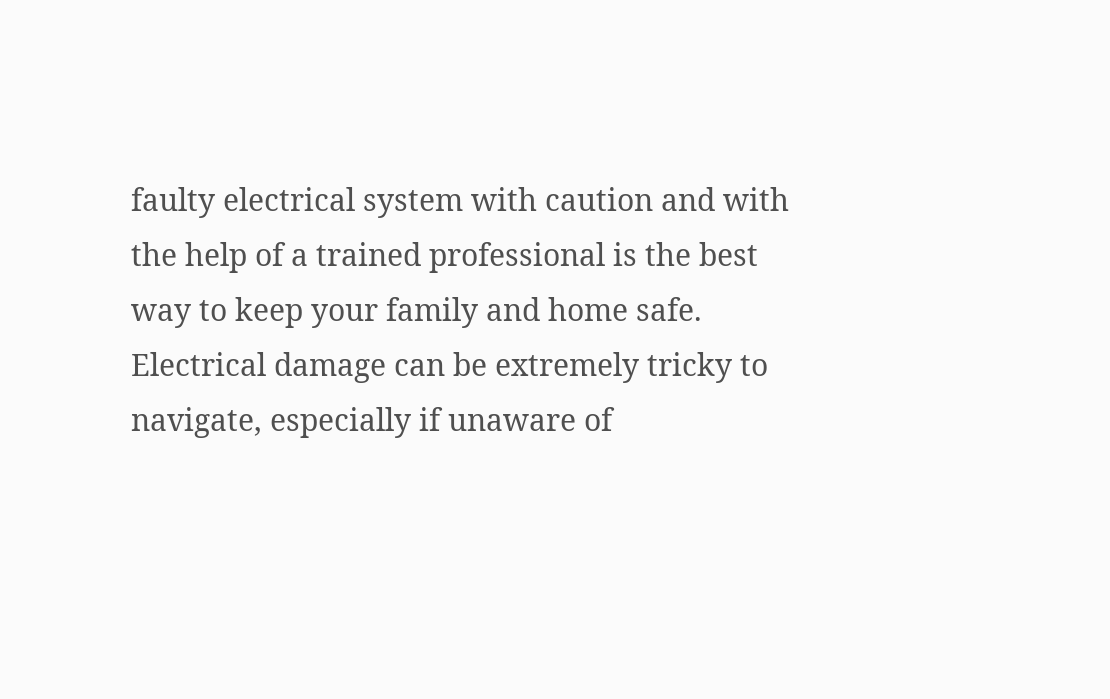faulty electrical system with caution and with the help of a trained professional is the best way to keep your family and home safe. Electrical damage can be extremely tricky to navigate, especially if unaware of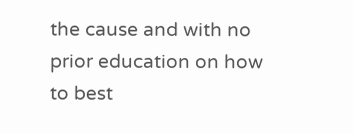the cause and with no prior education on how to best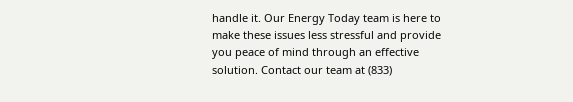handle it. Our Energy Today team is here to make these issues less stressful and provide you peace of mind through an effective solution. Contact our team at (833)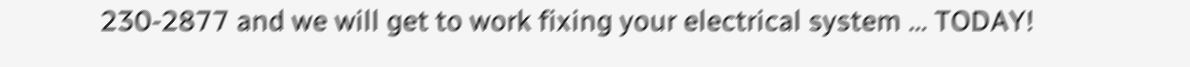230-2877 and we will get to work fixing your electrical system … TODAY!